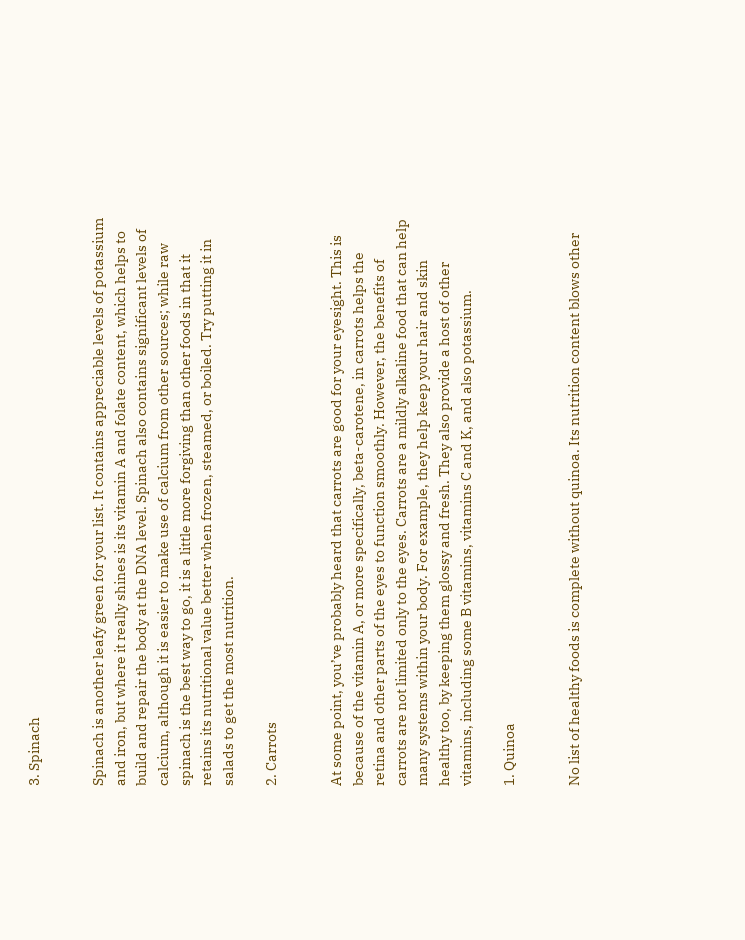3. Spinach


Spinach is another leafy green for your list. It contains appreciable levels of potassium and iron, but where it really shines is its vitamin A and folate content, which helps to build and repair the body at the DNA level. Spinach also contains significant levels of calcium, although it is easier to make use of calcium from other sources; while raw spinach is the best way to go, it is a little more forgiving than other foods in that it retains its nutritional value better when frozen, steamed, or boiled. Try putting it in salads to get the most nutrition.

2. Carrots


At some point, you’ve probably heard that carrots are good for your eyesight. This is because of the vitamin A, or more specifically, beta-carotene, in carrots helps the retina and other parts of the eyes to function smoothly. However, the benefits of carrots are not limited only to the eyes. Carrots are a mildly alkaline food that can help many systems within your body. For example, they help keep your hair and skin healthy too, by keeping them glossy and fresh. They also provide a host of other vitamins, including some B vitamins, vitamins C and K, and also potassium.

1. Quinoa


No list of healthy foods is complete without quinoa. Its nutrition content blows other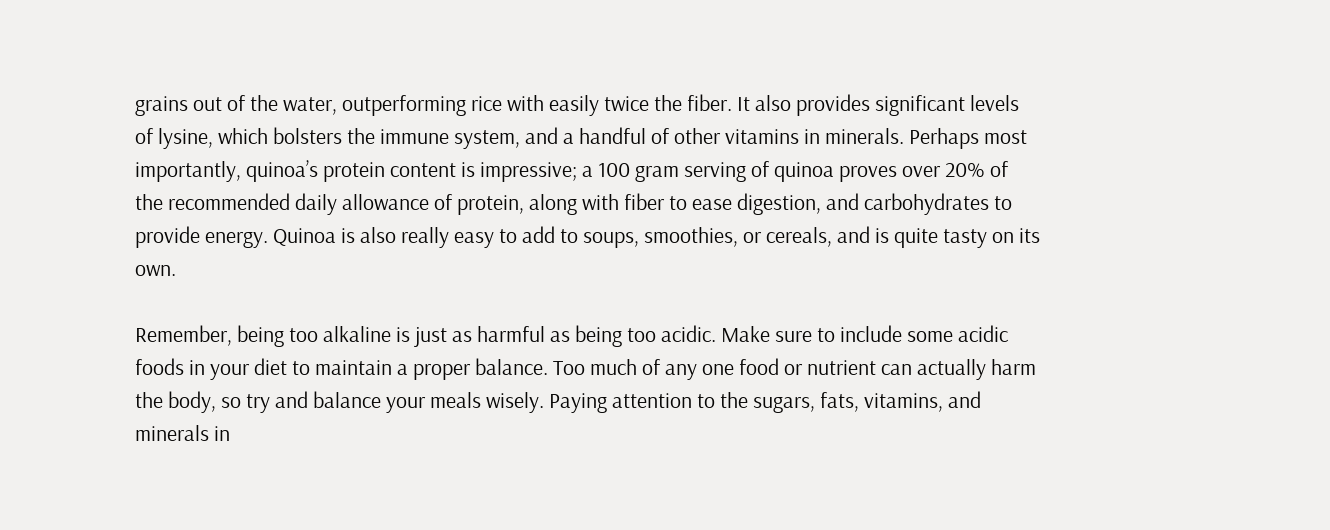grains out of the water, outperforming rice with easily twice the fiber. It also provides significant levels of lysine, which bolsters the immune system, and a handful of other vitamins in minerals. Perhaps most importantly, quinoa’s protein content is impressive; a 100 gram serving of quinoa proves over 20% of the recommended daily allowance of protein, along with fiber to ease digestion, and carbohydrates to provide energy. Quinoa is also really easy to add to soups, smoothies, or cereals, and is quite tasty on its own.

Remember, being too alkaline is just as harmful as being too acidic. Make sure to include some acidic foods in your diet to maintain a proper balance. Too much of any one food or nutrient can actually harm the body, so try and balance your meals wisely. Paying attention to the sugars, fats, vitamins, and minerals in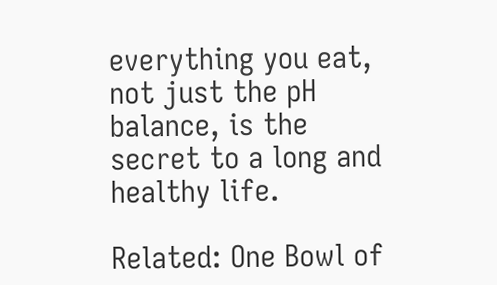everything you eat, not just the pH balance, is the secret to a long and healthy life.

Related: One Bowl of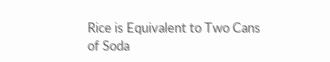Rice is Equivalent to Two Cans of Soda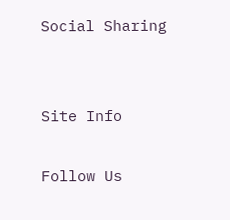Social Sharing


Site Info

Follow Us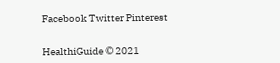Facebook Twitter Pinterest


HealthiGuide © 2021